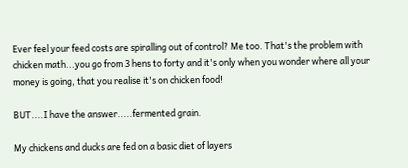Ever feel your feed costs are spiralling out of control? Me too. That's the problem with chicken math...you go from 3 hens to forty and it's only when you wonder where all your money is going, that you realise it's on chicken food!

BUT....I have the answer.....fermented grain.

My chickens and ducks are fed on a basic diet of layers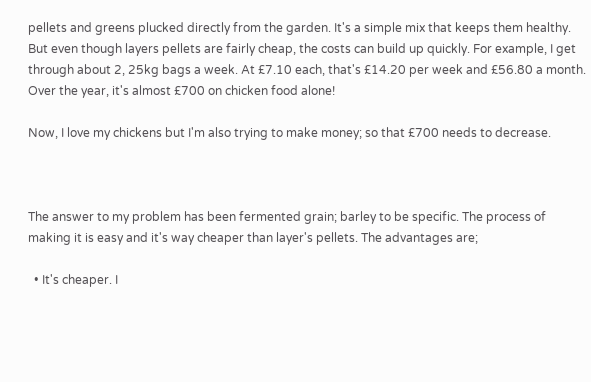pellets and greens plucked directly from the garden. It's a simple mix that keeps them healthy. But even though layers pellets are fairly cheap, the costs can build up quickly. For example, I get through about 2, 25kg bags a week. At £7.10 each, that's £14.20 per week and £56.80 a month. Over the year, it's almost £700 on chicken food alone!

Now, I love my chickens but I'm also trying to make money; so that £700 needs to decrease.



The answer to my problem has been fermented grain; barley to be specific. The process of making it is easy and it's way cheaper than layer's pellets. The advantages are;

  • It's cheaper. I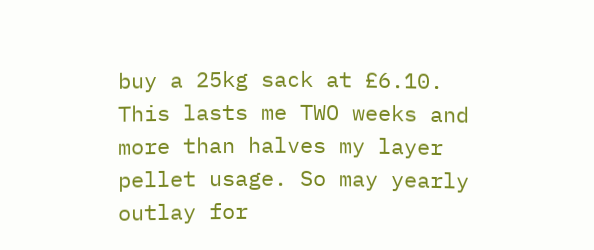buy a 25kg sack at £6.10. This lasts me TWO weeks and more than halves my layer pellet usage. So may yearly outlay for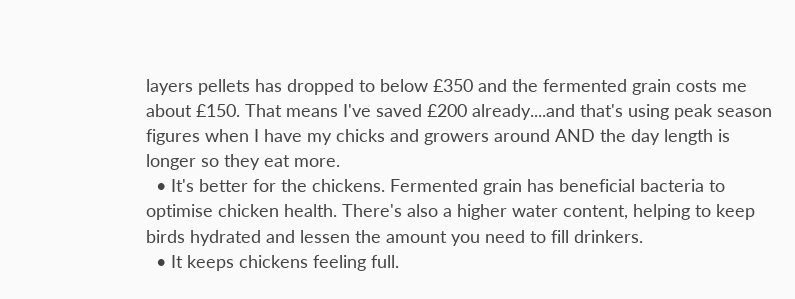layers pellets has dropped to below £350 and the fermented grain costs me about £150. That means I've saved £200 already....and that's using peak season figures when I have my chicks and growers around AND the day length is longer so they eat more.
  • It's better for the chickens. Fermented grain has beneficial bacteria to optimise chicken health. There's also a higher water content, helping to keep birds hydrated and lessen the amount you need to fill drinkers.
  • It keeps chickens feeling full.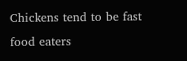Chickens tend to be fast food eaters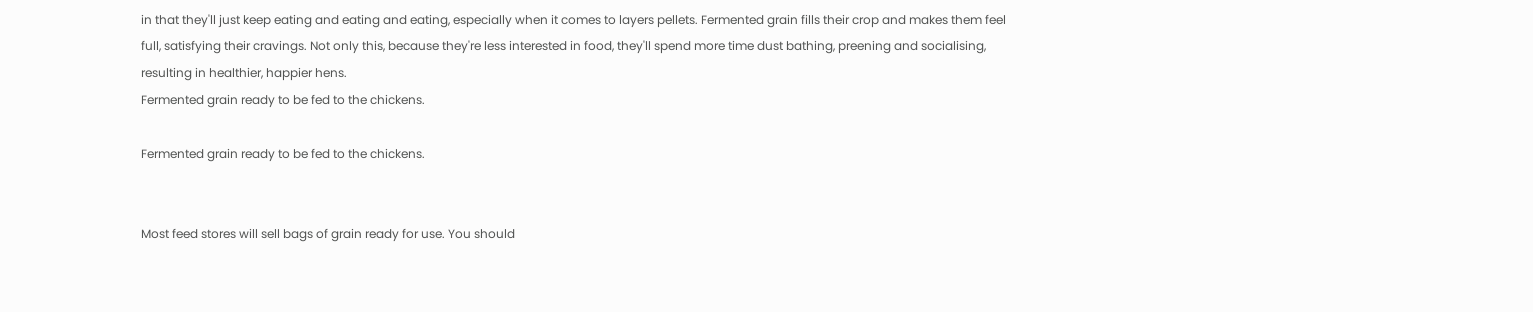in that they'll just keep eating and eating and eating, especially when it comes to layers pellets. Fermented grain fills their crop and makes them feel full, satisfying their cravings. Not only this, because they're less interested in food, they'll spend more time dust bathing, preening and socialising, resulting in healthier, happier hens.
Fermented grain ready to be fed to the chickens.

Fermented grain ready to be fed to the chickens.


Most feed stores will sell bags of grain ready for use. You should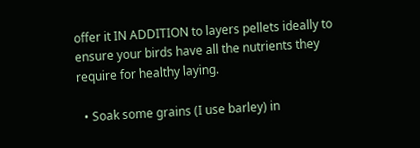offer it IN ADDITION to layers pellets ideally to ensure your birds have all the nutrients they require for healthy laying.

  • Soak some grains (I use barley) in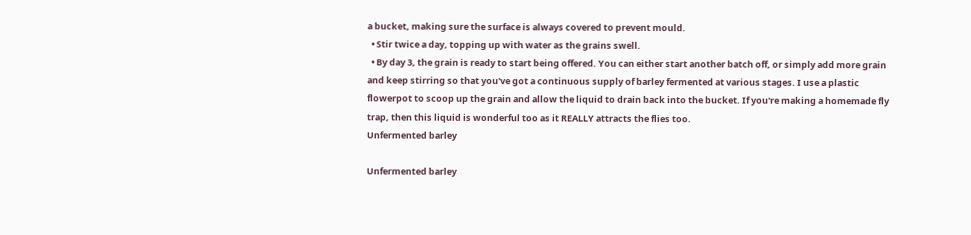a bucket, making sure the surface is always covered to prevent mould.
  • Stir twice a day, topping up with water as the grains swell.
  • By day 3, the grain is ready to start being offered. You can either start another batch off, or simply add more grain and keep stirring so that you've got a continuous supply of barley fermented at various stages. I use a plastic flowerpot to scoop up the grain and allow the liquid to drain back into the bucket. If you're making a homemade fly trap, then this liquid is wonderful too as it REALLY attracts the flies too.
Unfermented barley

Unfermented barley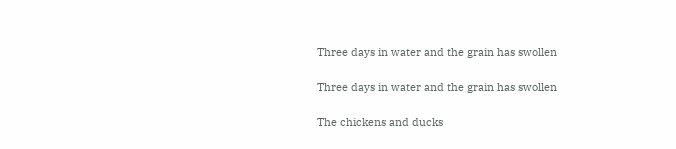Three days in water and the grain has swollen

Three days in water and the grain has swollen

The chickens and ducks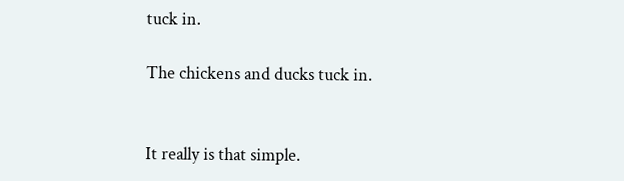tuck in.

The chickens and ducks tuck in.


It really is that simple.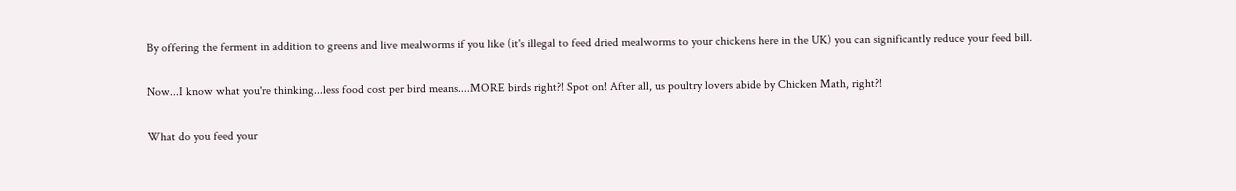By offering the ferment in addition to greens and live mealworms if you like (it's illegal to feed dried mealworms to your chickens here in the UK) you can significantly reduce your feed bill.

Now...I know what you're thinking...less food cost per bird means....MORE birds right?! Spot on! After all, us poultry lovers abide by Chicken Math, right?!

What do you feed your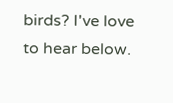birds? I've love to hear below.